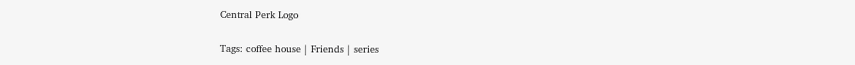Central Perk Logo

Tags: coffee house | Friends | series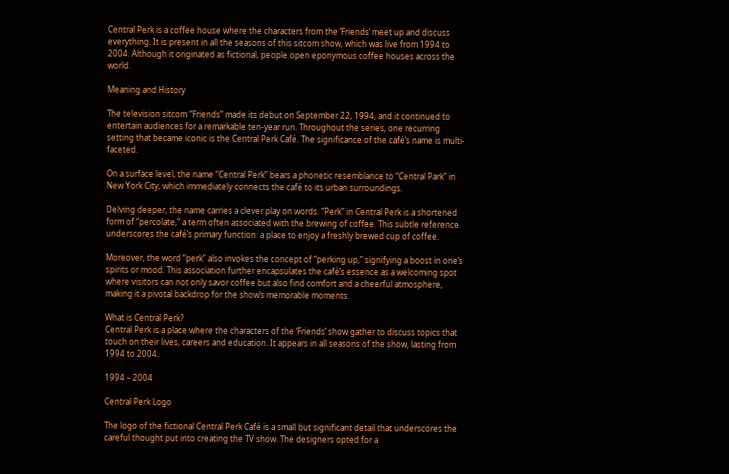Central Perk is a coffee house where the characters from the ‘Friends’ meet up and discuss everything. It is present in all the seasons of this sitcom show, which was live from 1994 to 2004. Although it originated as fictional, people open eponymous coffee houses across the world.

Meaning and History

The television sitcom “Friends” made its debut on September 22, 1994, and it continued to entertain audiences for a remarkable ten-year run. Throughout the series, one recurring setting that became iconic is the Central Perk Café. The significance of the café’s name is multi-faceted.

On a surface level, the name “Central Perk” bears a phonetic resemblance to “Central Park” in New York City, which immediately connects the café to its urban surroundings.

Delving deeper, the name carries a clever play on words. “Perk” in Central Perk is a shortened form of “percolate,” a term often associated with the brewing of coffee. This subtle reference underscores the café’s primary function: a place to enjoy a freshly brewed cup of coffee.

Moreover, the word “perk” also invokes the concept of “perking up,” signifying a boost in one’s spirits or mood. This association further encapsulates the café’s essence as a welcoming spot where visitors can not only savor coffee but also find comfort and a cheerful atmosphere, making it a pivotal backdrop for the show’s memorable moments.

What is Central Perk?
Central Perk is a place where the characters of the ‘Friends’ show gather to discuss topics that touch on their lives, careers and education. It appears in all seasons of the show, lasting from 1994 to 2004.

1994 – 2004

Central Perk Logo

The logo of the fictional Central Perk Café is a small but significant detail that underscores the careful thought put into creating the TV show. The designers opted for a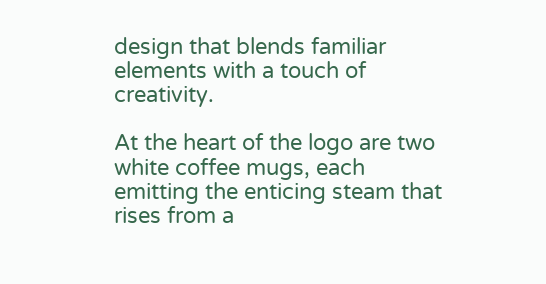design that blends familiar elements with a touch of creativity.

At the heart of the logo are two white coffee mugs, each emitting the enticing steam that rises from a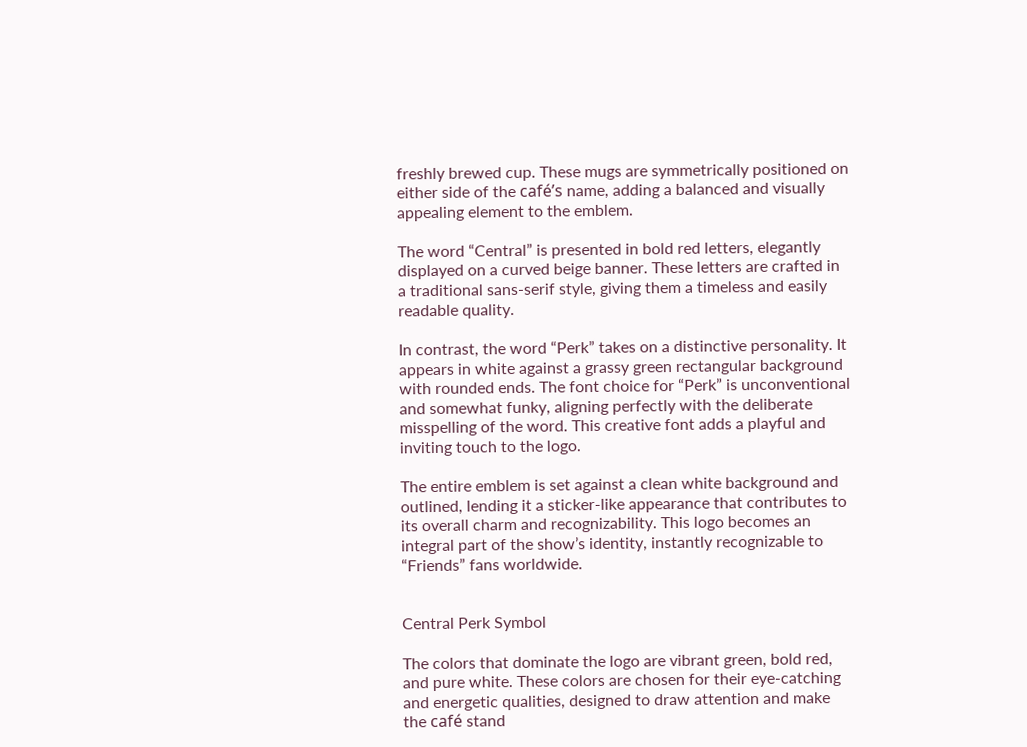freshly brewed cup. These mugs are symmetrically positioned on either side of the café’s name, adding a balanced and visually appealing element to the emblem.

The word “Central” is presented in bold red letters, elegantly displayed on a curved beige banner. These letters are crafted in a traditional sans-serif style, giving them a timeless and easily readable quality.

In contrast, the word “Perk” takes on a distinctive personality. It appears in white against a grassy green rectangular background with rounded ends. The font choice for “Perk” is unconventional and somewhat funky, aligning perfectly with the deliberate misspelling of the word. This creative font adds a playful and inviting touch to the logo.

The entire emblem is set against a clean white background and outlined, lending it a sticker-like appearance that contributes to its overall charm and recognizability. This logo becomes an integral part of the show’s identity, instantly recognizable to “Friends” fans worldwide.


Central Perk Symbol

The colors that dominate the logo are vibrant green, bold red, and pure white. These colors are chosen for their eye-catching and energetic qualities, designed to draw attention and make the café stand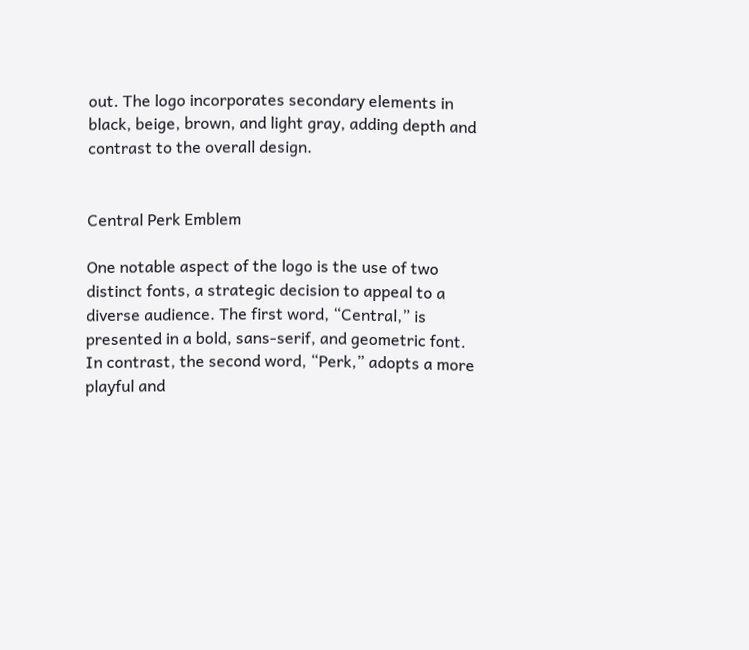out. The logo incorporates secondary elements in black, beige, brown, and light gray, adding depth and contrast to the overall design.


Central Perk Emblem

One notable aspect of the logo is the use of two distinct fonts, a strategic decision to appeal to a diverse audience. The first word, “Central,” is presented in a bold, sans-serif, and geometric font. In contrast, the second word, “Perk,” adopts a more playful and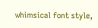whimsical font style,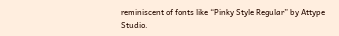reminiscent of fonts like “Pinky Style Regular” by Attype Studio.